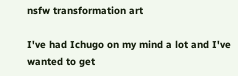nsfw transformation art

I've had Ichugo on my mind a lot and I've wanted to get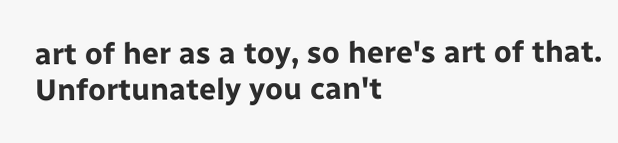art of her as a toy, so here's art of that. Unfortunately you can't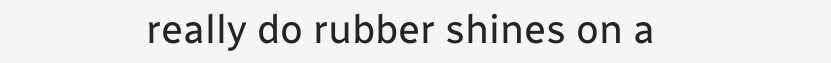really do rubber shines on a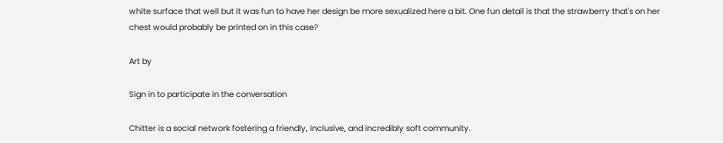white surface that well but it was fun to have her design be more sexualized here a bit. One fun detail is that the strawberry that's on her chest would probably be printed on in this case?

Art by

Sign in to participate in the conversation

Chitter is a social network fostering a friendly, inclusive, and incredibly soft community.